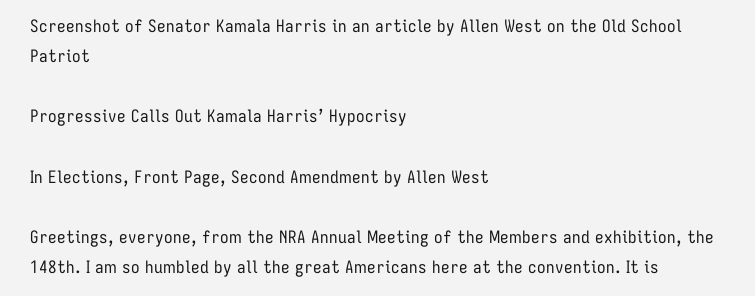Screenshot of Senator Kamala Harris in an article by Allen West on the Old School Patriot

Progressive Calls Out Kamala Harris’ Hypocrisy

In Elections, Front Page, Second Amendment by Allen West

Greetings, everyone, from the NRA Annual Meeting of the Members and exhibition, the 148th. I am so humbled by all the great Americans here at the convention. It is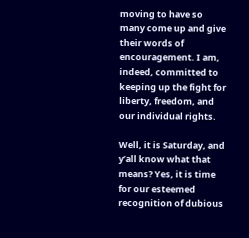moving to have so many come up and give their words of encouragement. I am, indeed, committed to keeping up the fight for liberty, freedom, and our individual rights.

Well, it is Saturday, and y’all know what that means? Yes, it is time for our esteemed recognition of dubious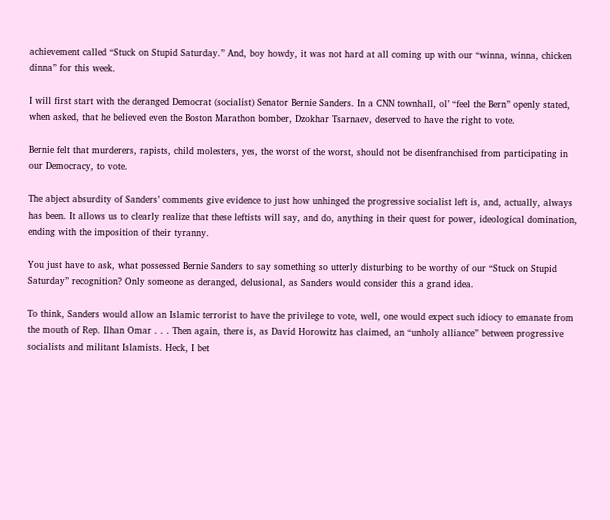achievement called “Stuck on Stupid Saturday.” And, boy howdy, it was not hard at all coming up with our “winna, winna, chicken dinna” for this week.

I will first start with the deranged Democrat (socialist) Senator Bernie Sanders. In a CNN townhall, ol’ “feel the Bern” openly stated, when asked, that he believed even the Boston Marathon bomber, Dzokhar Tsarnaev, deserved to have the right to vote.

Bernie felt that murderers, rapists, child molesters, yes, the worst of the worst, should not be disenfranchised from participating in our Democracy, to vote.

The abject absurdity of Sanders’ comments give evidence to just how unhinged the progressive socialist left is, and, actually, always has been. It allows us to clearly realize that these leftists will say, and do, anything in their quest for power, ideological domination, ending with the imposition of their tyranny.

You just have to ask, what possessed Bernie Sanders to say something so utterly disturbing to be worthy of our “Stuck on Stupid Saturday” recognition? Only someone as deranged, delusional, as Sanders would consider this a grand idea.

To think, Sanders would allow an Islamic terrorist to have the privilege to vote, well, one would expect such idiocy to emanate from the mouth of Rep. Ilhan Omar . . . Then again, there is, as David Horowitz has claimed, an “unholy alliance” between progressive socialists and militant Islamists. Heck, I bet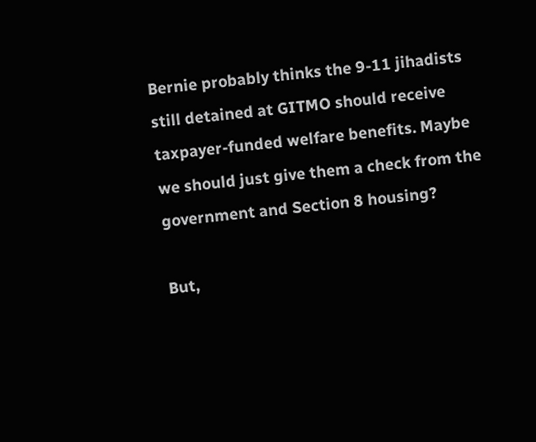Bernie probably thinks the 9-11 jihadists still detained at GITMO should receive taxpayer-funded welfare benefits. Maybe we should just give them a check from the government and Section 8 housing?

But,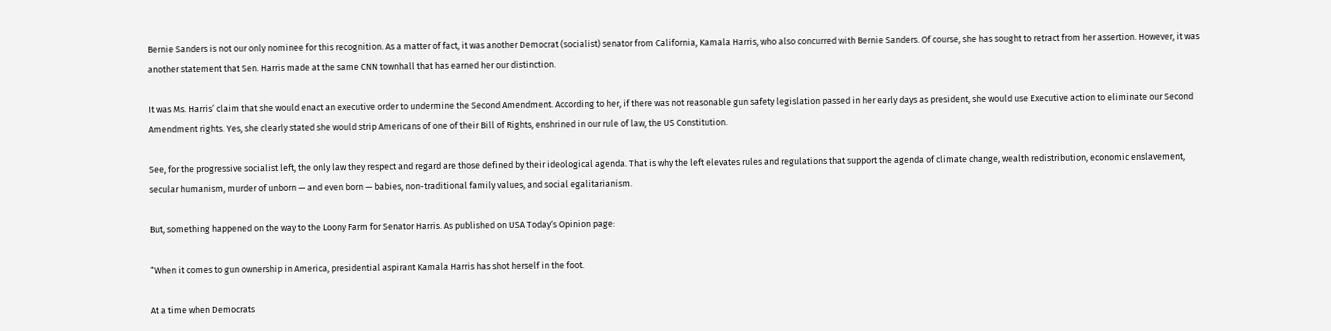Bernie Sanders is not our only nominee for this recognition. As a matter of fact, it was another Democrat (socialist) senator from California, Kamala Harris, who also concurred with Bernie Sanders. Of course, she has sought to retract from her assertion. However, it was another statement that Sen. Harris made at the same CNN townhall that has earned her our distinction.

It was Ms. Harris’ claim that she would enact an executive order to undermine the Second Amendment. According to her, if there was not reasonable gun safety legislation passed in her early days as president, she would use Executive action to eliminate our Second Amendment rights. Yes, she clearly stated she would strip Americans of one of their Bill of Rights, enshrined in our rule of law, the US Constitution.

See, for the progressive socialist left, the only law they respect and regard are those defined by their ideological agenda. That is why the left elevates rules and regulations that support the agenda of climate change, wealth redistribution, economic enslavement, secular humanism, murder of unborn — and even born — babies, non-traditional family values, and social egalitarianism.

But, something happened on the way to the Loony Farm for Senator Harris. As published on USA Today‘s Opinion page:

“When it comes to gun ownership in America, presidential aspirant Kamala Harris has shot herself in the foot.

At a time when Democrats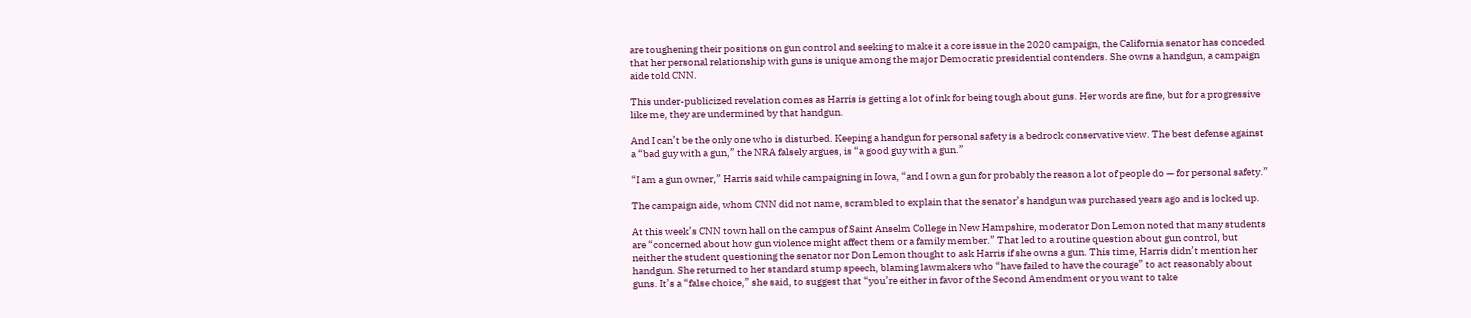are toughening their positions on gun control and seeking to make it a core issue in the 2020 campaign, the California senator has conceded that her personal relationship with guns is unique among the major Democratic presidential contenders. She owns a handgun, a campaign aide told CNN.

This under-publicized revelation comes as Harris is getting a lot of ink for being tough about guns. Her words are fine, but for a progressive like me, they are undermined by that handgun.

And I can’t be the only one who is disturbed. Keeping a handgun for personal safety is a bedrock conservative view. The best defense against a “bad guy with a gun,” the NRA falsely argues, is “a good guy with a gun.”

“I am a gun owner,” Harris said while campaigning in Iowa, “and I own a gun for probably the reason a lot of people do — for personal safety.”

The campaign aide, whom CNN did not name, scrambled to explain that the senator’s handgun was purchased years ago and is locked up.

At this week’s CNN town hall on the campus of Saint Anselm College in New Hampshire, moderator Don Lemon noted that many students are “concerned about how gun violence might affect them or a family member.” That led to a routine question about gun control, but neither the student questioning the senator nor Don Lemon thought to ask Harris if she owns a gun. This time, Harris didn’t mention her handgun. She returned to her standard stump speech, blaming lawmakers who “have failed to have the courage” to act reasonably about guns. It’s a “false choice,” she said, to suggest that “you’re either in favor of the Second Amendment or you want to take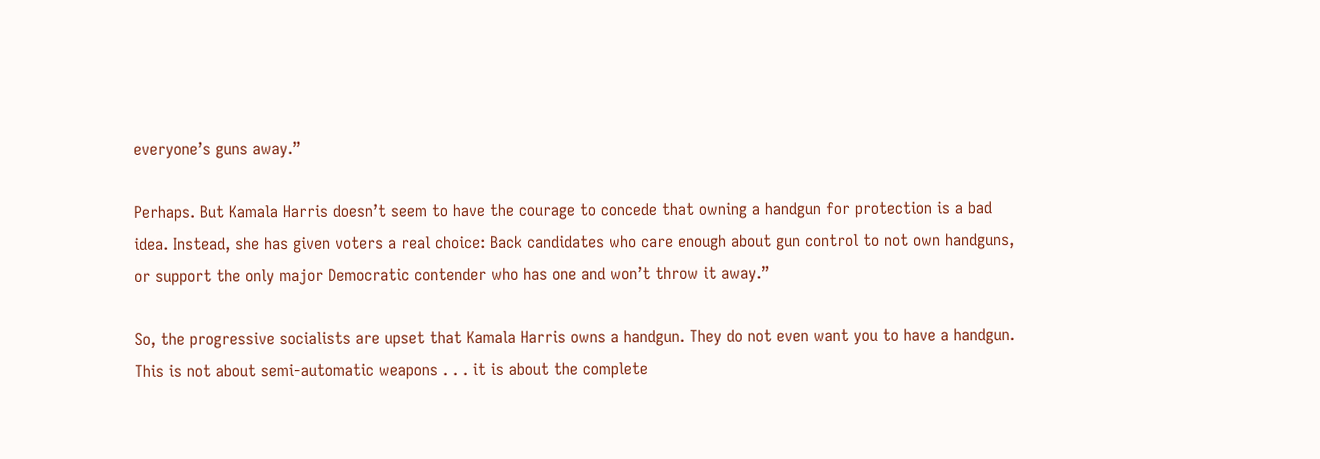everyone’s guns away.”

Perhaps. But Kamala Harris doesn’t seem to have the courage to concede that owning a handgun for protection is a bad idea. Instead, she has given voters a real choice: Back candidates who care enough about gun control to not own handguns, or support the only major Democratic contender who has one and won’t throw it away.”

So, the progressive socialists are upset that Kamala Harris owns a handgun. They do not even want you to have a handgun. This is not about semi-automatic weapons . . . it is about the complete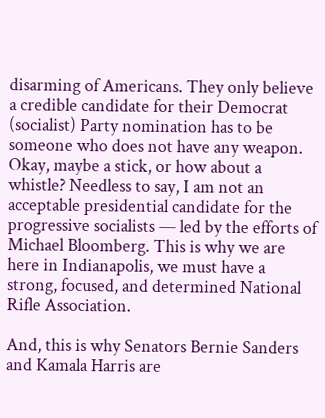disarming of Americans. They only believe a credible candidate for their Democrat (socialist) Party nomination has to be someone who does not have any weapon. Okay, maybe a stick, or how about a whistle? Needless to say, I am not an acceptable presidential candidate for the progressive socialists — led by the efforts of Michael Bloomberg. This is why we are here in Indianapolis, we must have a strong, focused, and determined National Rifle Association.

And, this is why Senators Bernie Sanders and Kamala Harris are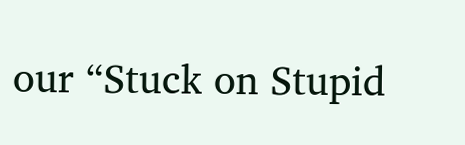our “Stuck on Stupid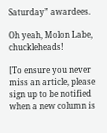Saturday” awardees.

Oh yeah, Molon Labe, chuckleheads!

[To ensure you never miss an article, please sign up to be notified when a new column is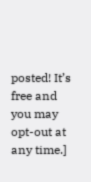posted! It’s free and you may opt-out at any time.]